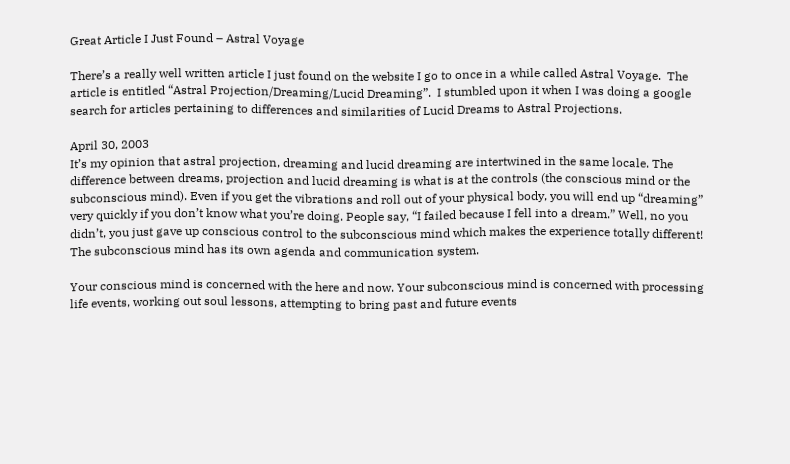Great Article I Just Found – Astral Voyage

There’s a really well written article I just found on the website I go to once in a while called Astral Voyage.  The article is entitled “Astral Projection/Dreaming/Lucid Dreaming”.  I stumbled upon it when I was doing a google search for articles pertaining to differences and similarities of Lucid Dreams to Astral Projections.

April 30, 2003
It’s my opinion that astral projection, dreaming and lucid dreaming are intertwined in the same locale. The difference between dreams, projection and lucid dreaming is what is at the controls (the conscious mind or the subconscious mind). Even if you get the vibrations and roll out of your physical body, you will end up “dreaming” very quickly if you don’t know what you’re doing. People say, “I failed because I fell into a dream.” Well, no you didn’t, you just gave up conscious control to the subconscious mind which makes the experience totally different! The subconscious mind has its own agenda and communication system.

Your conscious mind is concerned with the here and now. Your subconscious mind is concerned with processing life events, working out soul lessons, attempting to bring past and future events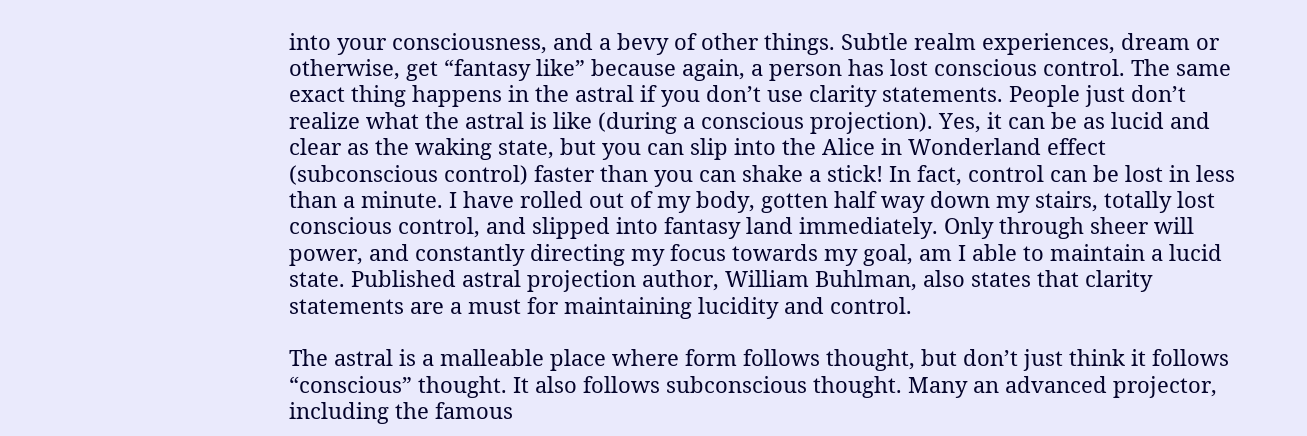into your consciousness, and a bevy of other things. Subtle realm experiences, dream or otherwise, get “fantasy like” because again, a person has lost conscious control. The same exact thing happens in the astral if you don’t use clarity statements. People just don’t realize what the astral is like (during a conscious projection). Yes, it can be as lucid and clear as the waking state, but you can slip into the Alice in Wonderland effect (subconscious control) faster than you can shake a stick! In fact, control can be lost in less than a minute. I have rolled out of my body, gotten half way down my stairs, totally lost conscious control, and slipped into fantasy land immediately. Only through sheer will power, and constantly directing my focus towards my goal, am I able to maintain a lucid state. Published astral projection author, William Buhlman, also states that clarity statements are a must for maintaining lucidity and control.

The astral is a malleable place where form follows thought, but don’t just think it follows “conscious” thought. It also follows subconscious thought. Many an advanced projector, including the famous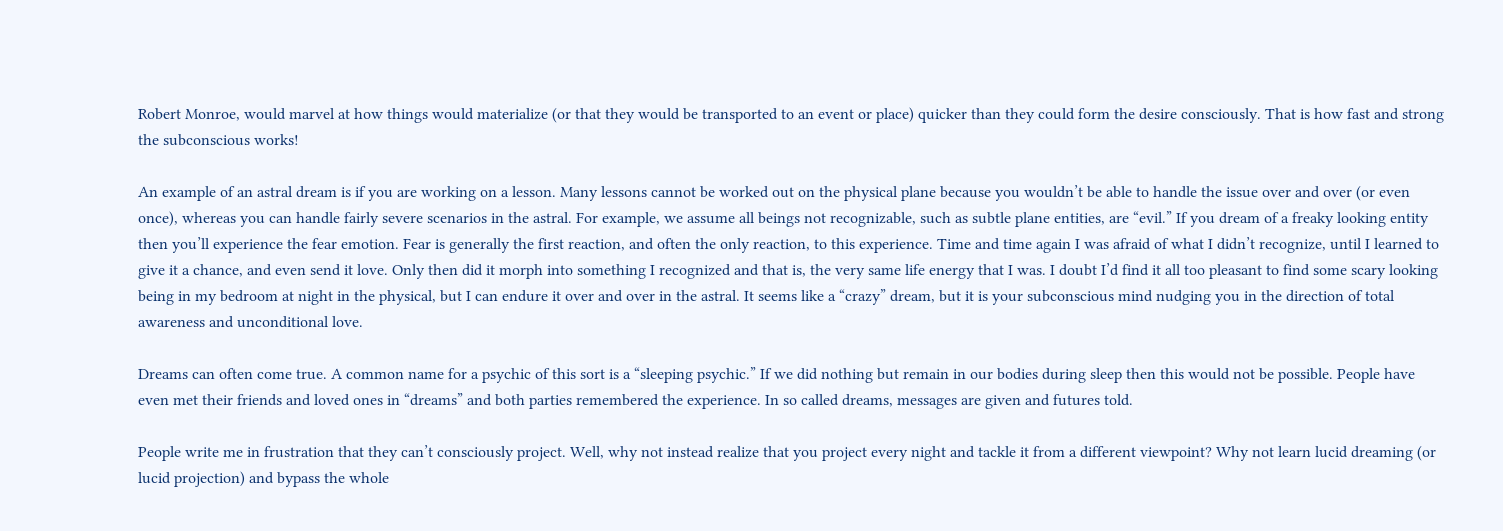Robert Monroe, would marvel at how things would materialize (or that they would be transported to an event or place) quicker than they could form the desire consciously. That is how fast and strong the subconscious works!

An example of an astral dream is if you are working on a lesson. Many lessons cannot be worked out on the physical plane because you wouldn’t be able to handle the issue over and over (or even once), whereas you can handle fairly severe scenarios in the astral. For example, we assume all beings not recognizable, such as subtle plane entities, are “evil.” If you dream of a freaky looking entity then you’ll experience the fear emotion. Fear is generally the first reaction, and often the only reaction, to this experience. Time and time again I was afraid of what I didn’t recognize, until I learned to give it a chance, and even send it love. Only then did it morph into something I recognized and that is, the very same life energy that I was. I doubt I’d find it all too pleasant to find some scary looking being in my bedroom at night in the physical, but I can endure it over and over in the astral. It seems like a “crazy” dream, but it is your subconscious mind nudging you in the direction of total awareness and unconditional love.

Dreams can often come true. A common name for a psychic of this sort is a “sleeping psychic.” If we did nothing but remain in our bodies during sleep then this would not be possible. People have even met their friends and loved ones in “dreams” and both parties remembered the experience. In so called dreams, messages are given and futures told.

People write me in frustration that they can’t consciously project. Well, why not instead realize that you project every night and tackle it from a different viewpoint? Why not learn lucid dreaming (or lucid projection) and bypass the whole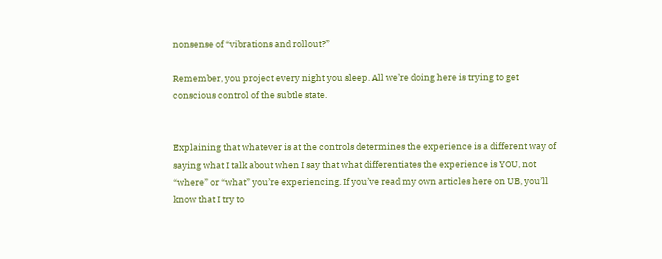nonsense of “vibrations and rollout?”

Remember, you project every night you sleep. All we’re doing here is trying to get conscious control of the subtle state.


Explaining that whatever is at the controls determines the experience is a different way of saying what I talk about when I say that what differentiates the experience is YOU, not “where” or “what” you’re experiencing. If you’ve read my own articles here on UB, you’ll know that I try to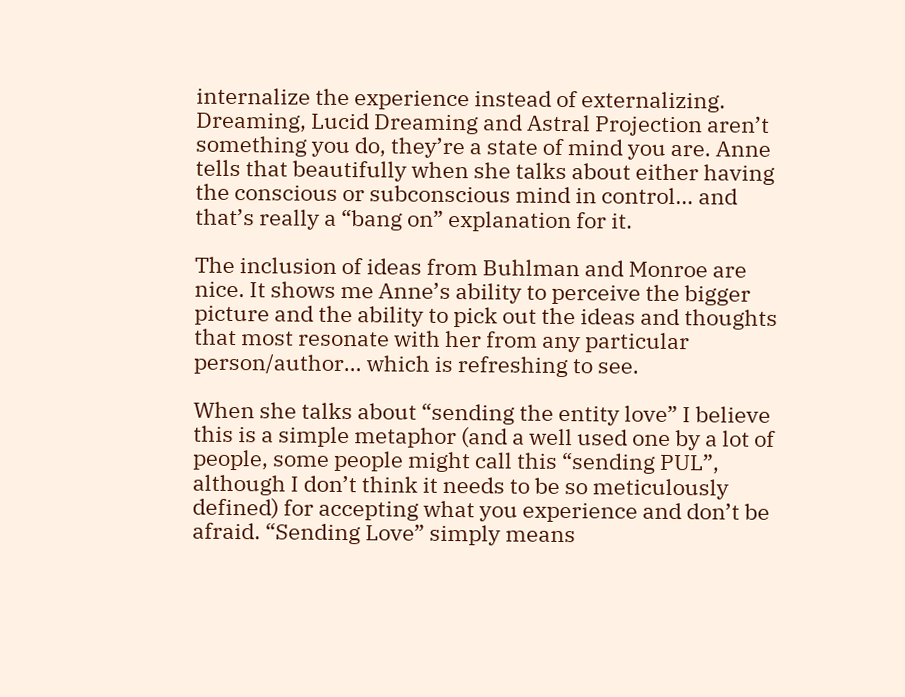internalize the experience instead of externalizing. Dreaming, Lucid Dreaming and Astral Projection aren’t something you do, they’re a state of mind you are. Anne tells that beautifully when she talks about either having the conscious or subconscious mind in control… and that’s really a “bang on” explanation for it.

The inclusion of ideas from Buhlman and Monroe are nice. It shows me Anne’s ability to perceive the bigger picture and the ability to pick out the ideas and thoughts that most resonate with her from any particular person/author… which is refreshing to see.

When she talks about “sending the entity love” I believe this is a simple metaphor (and a well used one by a lot of people, some people might call this “sending PUL”, although I don’t think it needs to be so meticulously defined) for accepting what you experience and don’t be afraid. “Sending Love” simply means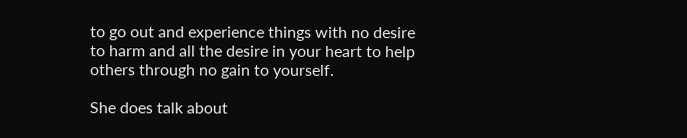to go out and experience things with no desire to harm and all the desire in your heart to help others through no gain to yourself.

She does talk about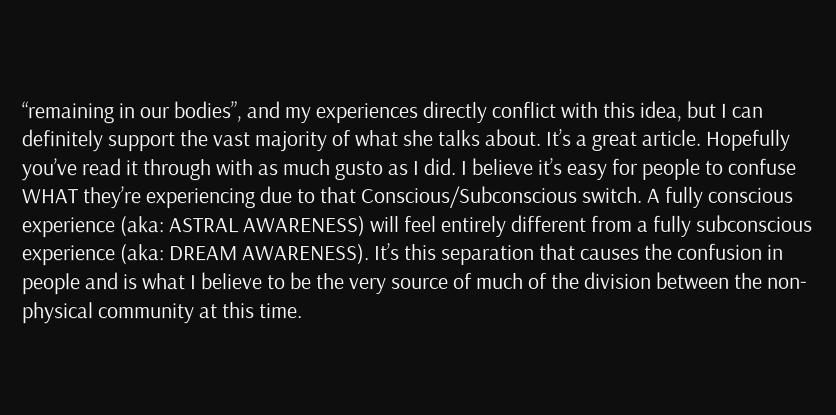“remaining in our bodies”, and my experiences directly conflict with this idea, but I can definitely support the vast majority of what she talks about. It’s a great article. Hopefully you’ve read it through with as much gusto as I did. I believe it’s easy for people to confuse WHAT they’re experiencing due to that Conscious/Subconscious switch. A fully conscious experience (aka: ASTRAL AWARENESS) will feel entirely different from a fully subconscious experience (aka: DREAM AWARENESS). It’s this separation that causes the confusion in people and is what I believe to be the very source of much of the division between the non-physical community at this time.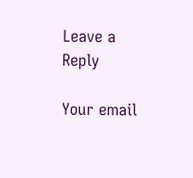Leave a Reply

Your email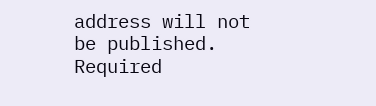address will not be published. Required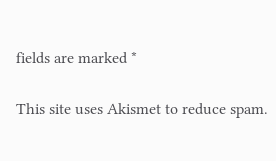fields are marked *

This site uses Akismet to reduce spam.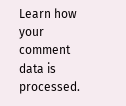Learn how your comment data is processed.